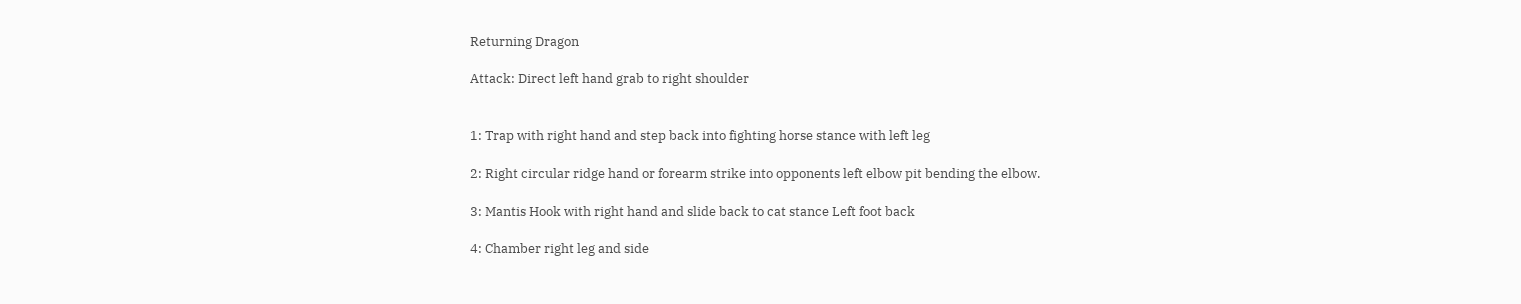Returning Dragon

Attack: Direct left hand grab to right shoulder


1: Trap with right hand and step back into fighting horse stance with left leg

2: Right circular ridge hand or forearm strike into opponents left elbow pit bending the elbow.

3: Mantis Hook with right hand and slide back to cat stance Left foot back

4: Chamber right leg and side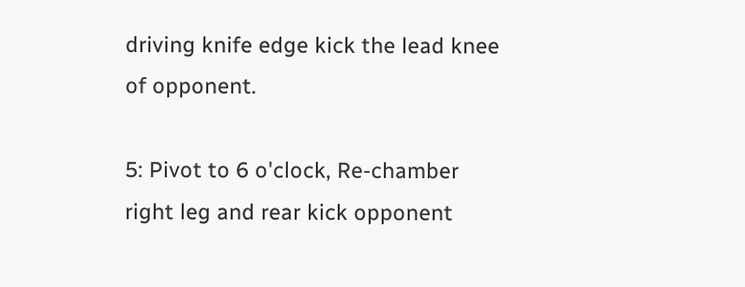driving knife edge kick the lead knee of opponent.

5: Pivot to 6 o'clock, Re-chamber right leg and rear kick opponent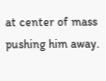at center of mass pushing him away.